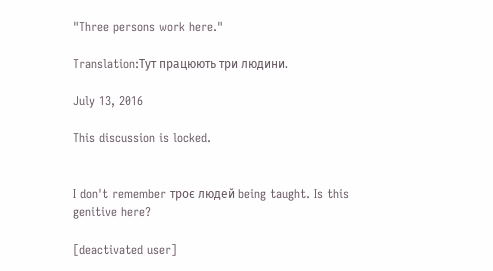"Three persons work here."

Translation:Тут працюють три людини.

July 13, 2016

This discussion is locked.


I don't remember троє людей being taught. Is this genitive here?

[deactivated user]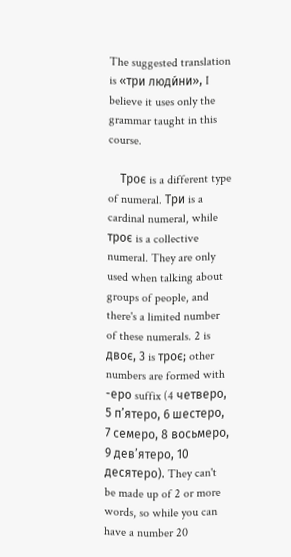The suggested translation is «три люди́ни», I believe it uses only the grammar taught in this course.

    Троє is a different type of numeral. Три is a cardinal numeral, while троє is a collective numeral. They are only used when talking about groups of people, and there's a limited number of these numerals. 2 is двоє, 3 is троє; other numbers are formed with -еро suffix (4 четверо, 5 пʼятеро, 6 шестеро, 7 семеро, 8 восьмеро, 9 девʼятеро, 10 десятеро). They can't be made up of 2 or more words, so while you can have a number 20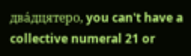два́дцятеро, you can't have a collective numeral 21 or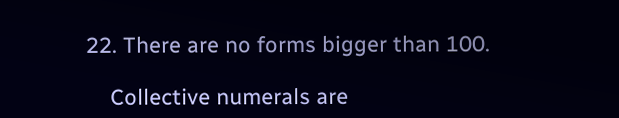22. There are no forms bigger than 100.

    Collective numerals are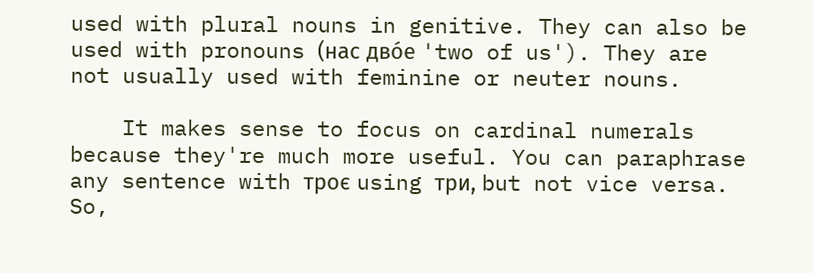used with plural nouns in genitive. They can also be used with pronouns (нас дво́е 'two of us'). They are not usually used with feminine or neuter nouns.

    It makes sense to focus on cardinal numerals because they're much more useful. You can paraphrase any sentence with троє using три, but not vice versa. So,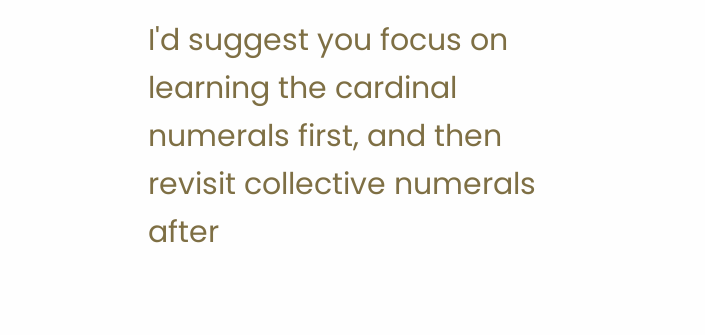I'd suggest you focus on learning the cardinal numerals first, and then revisit collective numerals after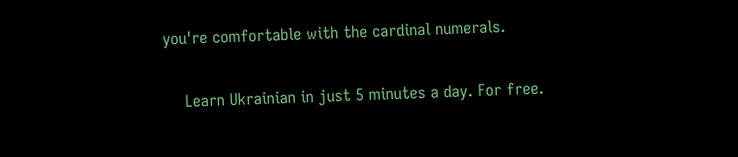you're comfortable with the cardinal numerals.

    Learn Ukrainian in just 5 minutes a day. For free.